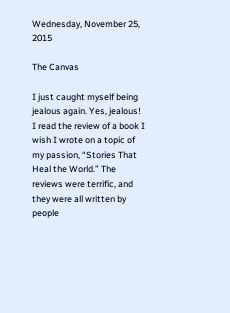Wednesday, November 25, 2015

The Canvas

I just caught myself being jealous again. Yes, jealous! I read the review of a book I wish I wrote on a topic of my passion, “Stories That Heal the World.” The reviews were terrific, and they were all written by people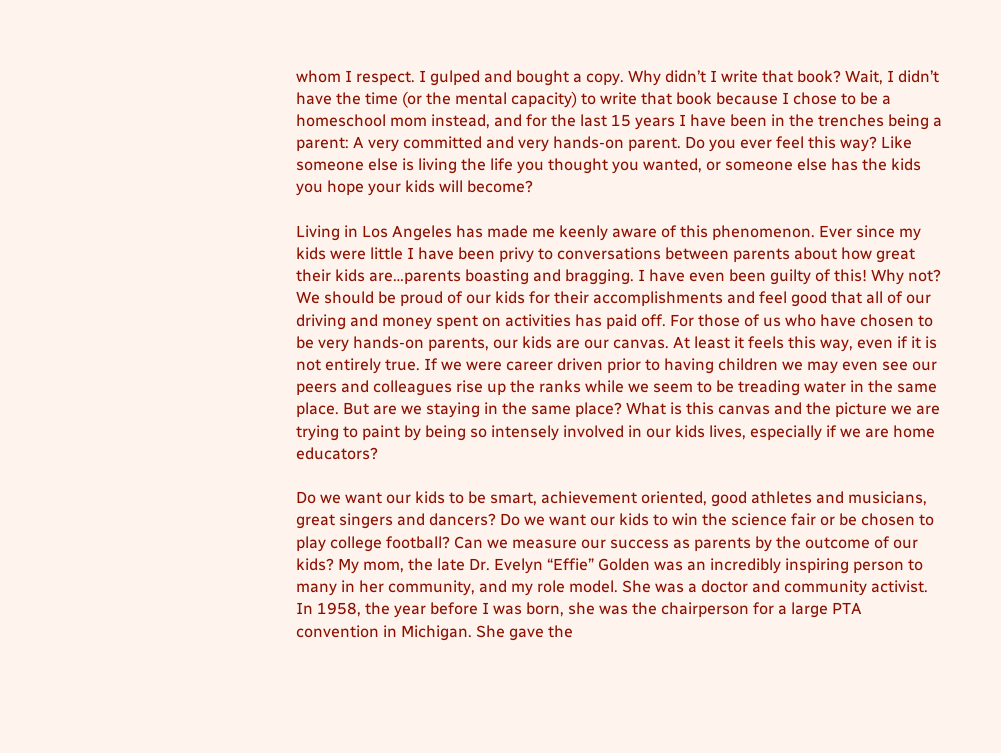whom I respect. I gulped and bought a copy. Why didn’t I write that book? Wait, I didn’t have the time (or the mental capacity) to write that book because I chose to be a homeschool mom instead, and for the last 15 years I have been in the trenches being a parent: A very committed and very hands-on parent. Do you ever feel this way? Like someone else is living the life you thought you wanted, or someone else has the kids you hope your kids will become?

Living in Los Angeles has made me keenly aware of this phenomenon. Ever since my kids were little I have been privy to conversations between parents about how great their kids are…parents boasting and bragging. I have even been guilty of this! Why not? We should be proud of our kids for their accomplishments and feel good that all of our driving and money spent on activities has paid off. For those of us who have chosen to be very hands-on parents, our kids are our canvas. At least it feels this way, even if it is not entirely true. If we were career driven prior to having children we may even see our peers and colleagues rise up the ranks while we seem to be treading water in the same place. But are we staying in the same place? What is this canvas and the picture we are trying to paint by being so intensely involved in our kids lives, especially if we are home educators?

Do we want our kids to be smart, achievement oriented, good athletes and musicians, great singers and dancers? Do we want our kids to win the science fair or be chosen to play college football? Can we measure our success as parents by the outcome of our kids? My mom, the late Dr. Evelyn “Effie” Golden was an incredibly inspiring person to many in her community, and my role model. She was a doctor and community activist. In 1958, the year before I was born, she was the chairperson for a large PTA convention in Michigan. She gave the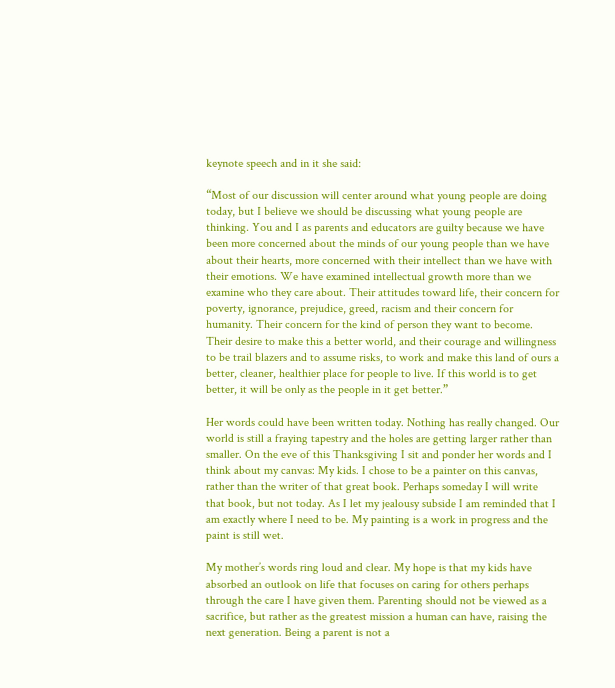keynote speech and in it she said:

“Most of our discussion will center around what young people are doing today, but I believe we should be discussing what young people are thinking. You and I as parents and educators are guilty because we have been more concerned about the minds of our young people than we have about their hearts, more concerned with their intellect than we have with their emotions. We have examined intellectual growth more than we examine who they care about. Their attitudes toward life, their concern for poverty, ignorance, prejudice, greed, racism and their concern for humanity. Their concern for the kind of person they want to become. Their desire to make this a better world, and their courage and willingness to be trail blazers and to assume risks, to work and make this land of ours a better, cleaner, healthier place for people to live. If this world is to get better, it will be only as the people in it get better.”

Her words could have been written today. Nothing has really changed. Our world is still a fraying tapestry and the holes are getting larger rather than smaller. On the eve of this Thanksgiving I sit and ponder her words and I think about my canvas: My kids. I chose to be a painter on this canvas, rather than the writer of that great book. Perhaps someday I will write that book, but not today. As I let my jealousy subside I am reminded that I am exactly where I need to be. My painting is a work in progress and the paint is still wet.

My mother’s words ring loud and clear. My hope is that my kids have absorbed an outlook on life that focuses on caring for others perhaps through the care I have given them. Parenting should not be viewed as a sacrifice, but rather as the greatest mission a human can have, raising the next generation. Being a parent is not a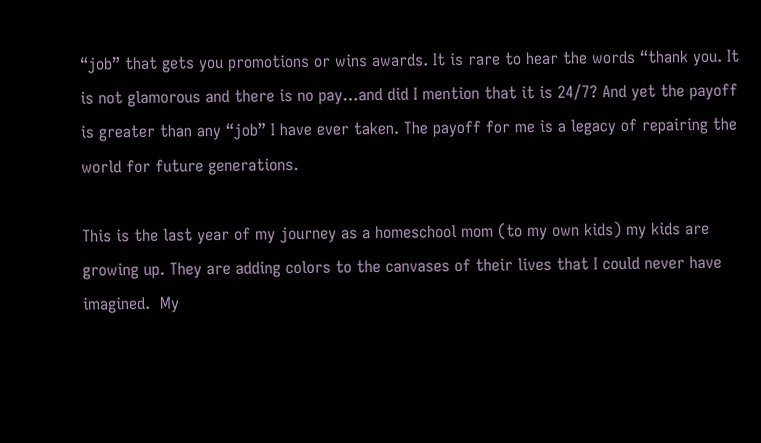“job” that gets you promotions or wins awards. It is rare to hear the words “thank you. It is not glamorous and there is no pay…and did I mention that it is 24/7? And yet the payoff is greater than any “job” I have ever taken. The payoff for me is a legacy of repairing the world for future generations.

This is the last year of my journey as a homeschool mom (to my own kids) my kids are growing up. They are adding colors to the canvases of their lives that I could never have imagined.  My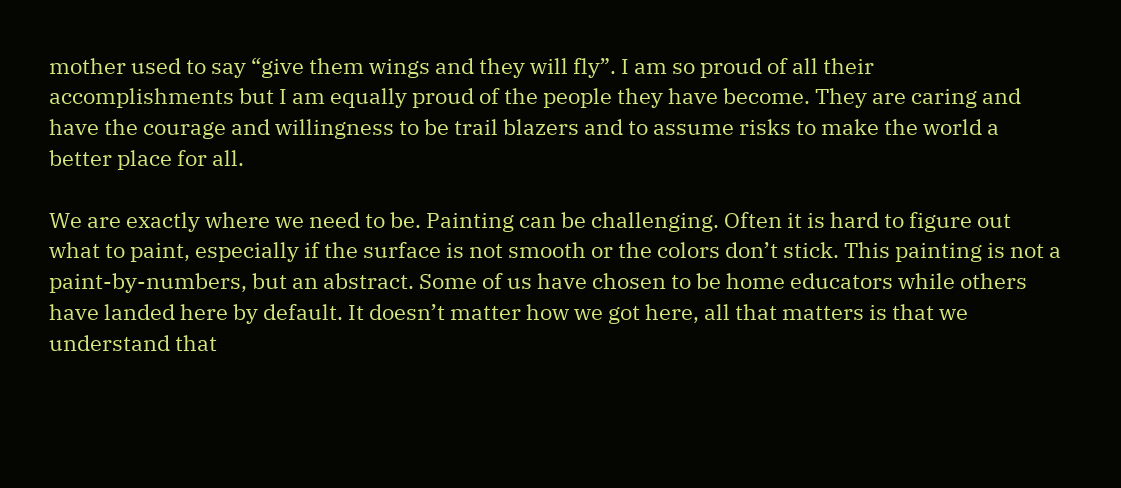mother used to say “give them wings and they will fly”. I am so proud of all their accomplishments but I am equally proud of the people they have become. They are caring and have the courage and willingness to be trail blazers and to assume risks to make the world a better place for all.

We are exactly where we need to be. Painting can be challenging. Often it is hard to figure out what to paint, especially if the surface is not smooth or the colors don’t stick. This painting is not a paint-by-numbers, but an abstract. Some of us have chosen to be home educators while others have landed here by default. It doesn’t matter how we got here, all that matters is that we understand that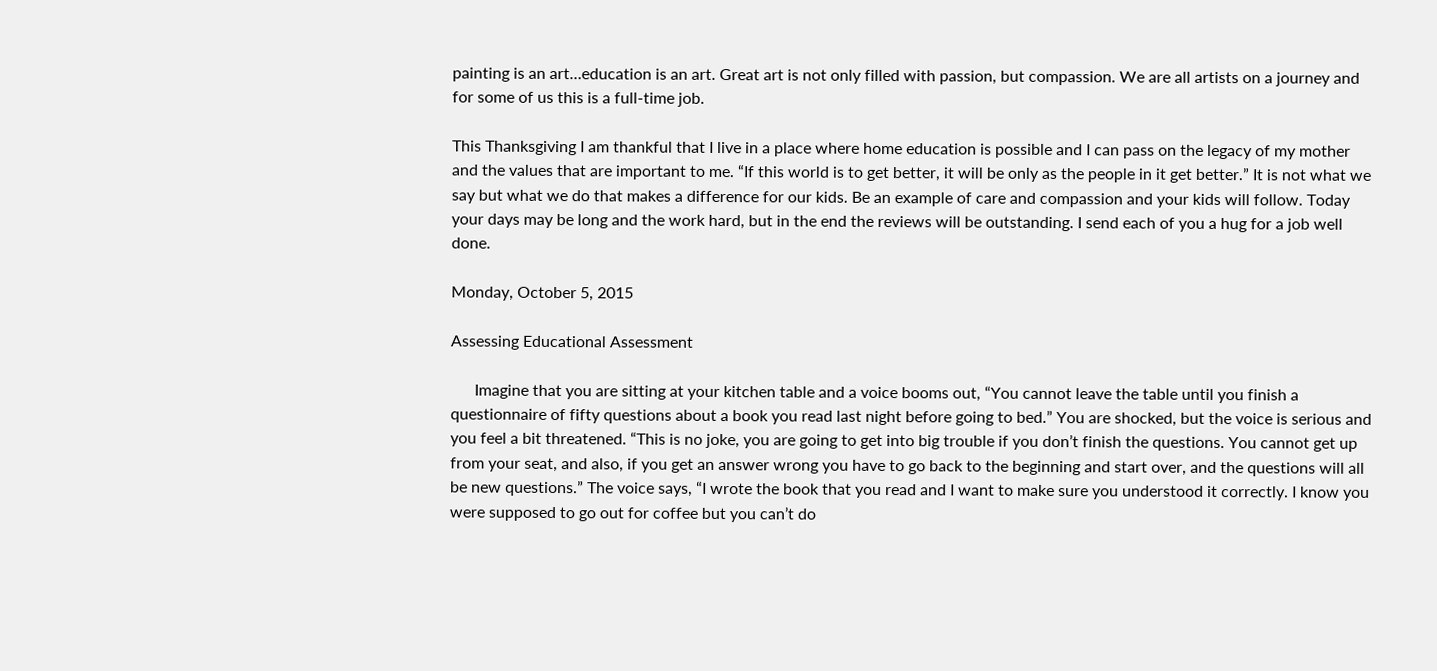painting is an art…education is an art. Great art is not only filled with passion, but compassion. We are all artists on a journey and for some of us this is a full-time job.

This Thanksgiving I am thankful that I live in a place where home education is possible and I can pass on the legacy of my mother and the values that are important to me. “If this world is to get better, it will be only as the people in it get better.” It is not what we say but what we do that makes a difference for our kids. Be an example of care and compassion and your kids will follow. Today your days may be long and the work hard, but in the end the reviews will be outstanding. I send each of you a hug for a job well done.

Monday, October 5, 2015

Assessing Educational Assessment

      Imagine that you are sitting at your kitchen table and a voice booms out, “You cannot leave the table until you finish a questionnaire of fifty questions about a book you read last night before going to bed.” You are shocked, but the voice is serious and you feel a bit threatened. “This is no joke, you are going to get into big trouble if you don’t finish the questions. You cannot get up from your seat, and also, if you get an answer wrong you have to go back to the beginning and start over, and the questions will all be new questions.” The voice says, “I wrote the book that you read and I want to make sure you understood it correctly. I know you were supposed to go out for coffee but you can’t do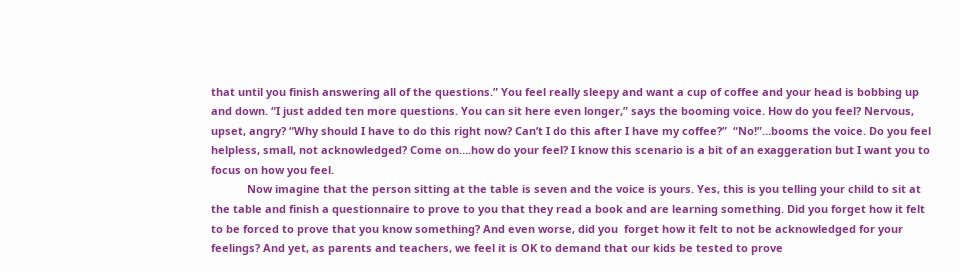that until you finish answering all of the questions.” You feel really sleepy and want a cup of coffee and your head is bobbing up and down. “I just added ten more questions. You can sit here even longer,” says the booming voice. How do you feel? Nervous, upset, angry? “Why should I have to do this right now? Can’t I do this after I have my coffee?”  “No!”…booms the voice. Do you feel helpless, small, not acknowledged? Come on….how do your feel? I know this scenario is a bit of an exaggeration but I want you to focus on how you feel.
            Now imagine that the person sitting at the table is seven and the voice is yours. Yes, this is you telling your child to sit at the table and finish a questionnaire to prove to you that they read a book and are learning something. Did you forget how it felt to be forced to prove that you know something? And even worse, did you  forget how it felt to not be acknowledged for your feelings? And yet, as parents and teachers, we feel it is OK to demand that our kids be tested to prove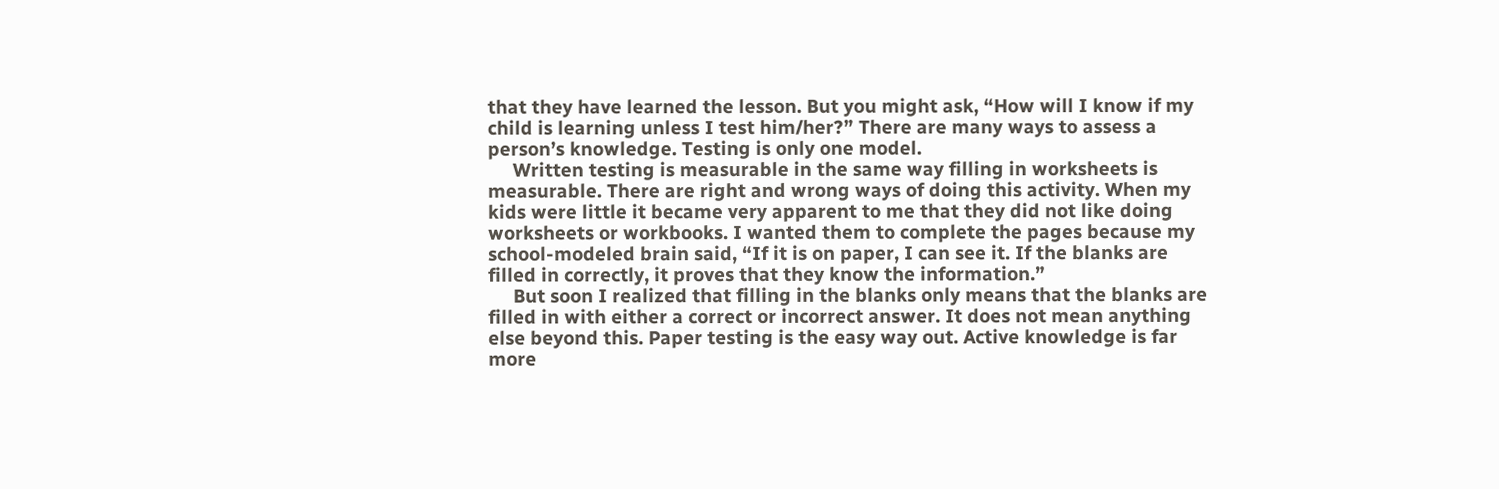that they have learned the lesson. But you might ask, “How will I know if my child is learning unless I test him/her?” There are many ways to assess a person’s knowledge. Testing is only one model.
     Written testing is measurable in the same way filling in worksheets is measurable. There are right and wrong ways of doing this activity. When my kids were little it became very apparent to me that they did not like doing worksheets or workbooks. I wanted them to complete the pages because my school-modeled brain said, “If it is on paper, I can see it. If the blanks are filled in correctly, it proves that they know the information.”
     But soon I realized that filling in the blanks only means that the blanks are filled in with either a correct or incorrect answer. It does not mean anything else beyond this. Paper testing is the easy way out. Active knowledge is far more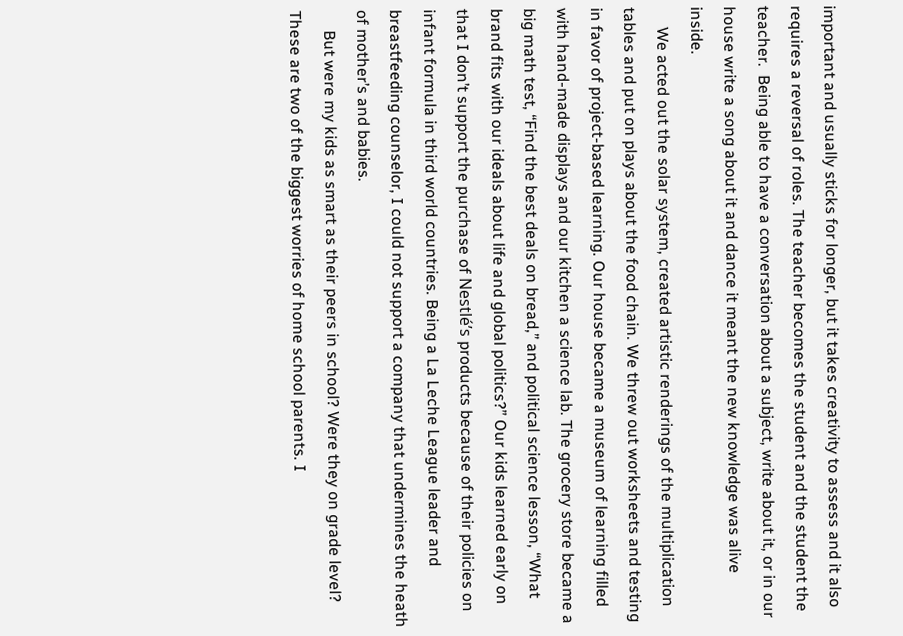important and usually sticks for longer, but it takes creativity to assess and it also requires a reversal of roles. The teacher becomes the student and the student the teacher.  Being able to have a conversation about a subject, write about it, or in our house write a song about it and dance it meant the new knowledge was alive inside.
     We acted out the solar system, created artistic renderings of the multiplication tables and put on plays about the food chain. We threw out worksheets and testing in favor of project-based learning. Our house became a museum of learning filled with hand-made displays and our kitchen a science lab. The grocery store became a big math test, “Find the best deals on bread,” and political science lesson, “What brand fits with our ideals about life and global politics?” Our kids learned early on that I don’t support the purchase of Nestlé’s products because of their policies on infant formula in third world countries. Being a La Leche League leader and breastfeeding counselor, I could not support a company that undermines the heath of mother’s and babies.
     But were my kids as smart as their peers in school? Were they on grade level? These are two of the biggest worries of home school parents. I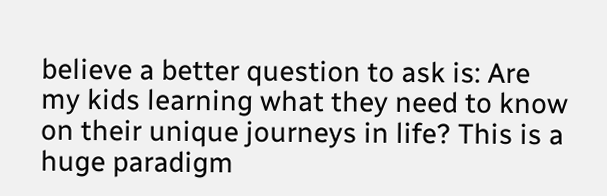believe a better question to ask is: Are my kids learning what they need to know on their unique journeys in life? This is a huge paradigm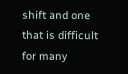shift and one that is difficult for many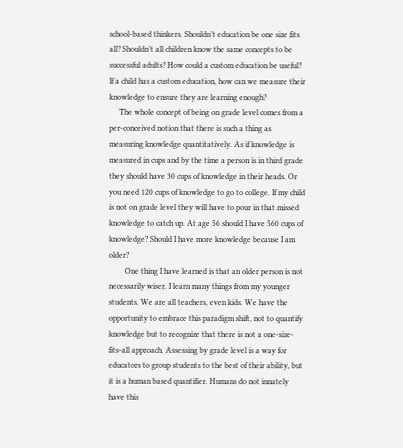school-based thinkers. Shouldn’t education be one size fits all? Shouldn’t all children know the same concepts to be successful adults? How could a custom education be useful? If a child has a custom education, how can we measure their knowledge to ensure they are learning enough?
     The whole concept of being on grade level comes from a per-conceived notion that there is such a thing as measuring knowledge quantitatively. As if knowledge is measured in cups and by the time a person is in third grade they should have 30 cups of knowledge in their heads. Or you need 120 cups of knowledge to go to college. If my child is not on grade level they will have to pour in that missed knowledge to catch up. At age 56 should I have 560 cups of knowledge? Should I have more knowledge because I am older?
        One thing I have learned is that an older person is not necessarily wiser. I learn many things from my younger students. We are all teachers, even kids. We have the opportunity to embrace this paradigm shift, not to quantify knowledge but to recognize that there is not a one-size-fits-all approach. Assessing by grade level is a way for educators to group students to the best of their ability, but it is a human based quantifier. Humans do not innately have this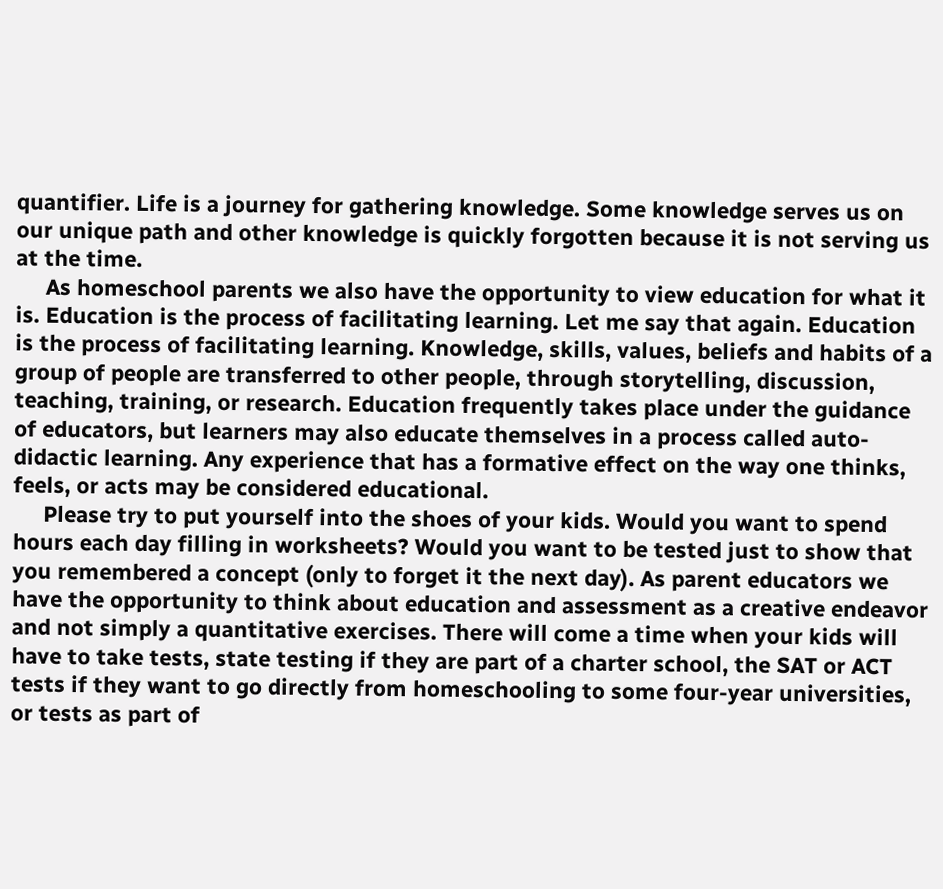quantifier. Life is a journey for gathering knowledge. Some knowledge serves us on our unique path and other knowledge is quickly forgotten because it is not serving us at the time.
     As homeschool parents we also have the opportunity to view education for what it is. Education is the process of facilitating learning. Let me say that again. Education is the process of facilitating learning. Knowledge, skills, values, beliefs and habits of a group of people are transferred to other people, through storytelling, discussion, teaching, training, or research. Education frequently takes place under the guidance of educators, but learners may also educate themselves in a process called auto-didactic learning. Any experience that has a formative effect on the way one thinks, feels, or acts may be considered educational.
     Please try to put yourself into the shoes of your kids. Would you want to spend hours each day filling in worksheets? Would you want to be tested just to show that you remembered a concept (only to forget it the next day). As parent educators we have the opportunity to think about education and assessment as a creative endeavor and not simply a quantitative exercises. There will come a time when your kids will have to take tests, state testing if they are part of a charter school, the SAT or ACT tests if they want to go directly from homeschooling to some four-year universities, or tests as part of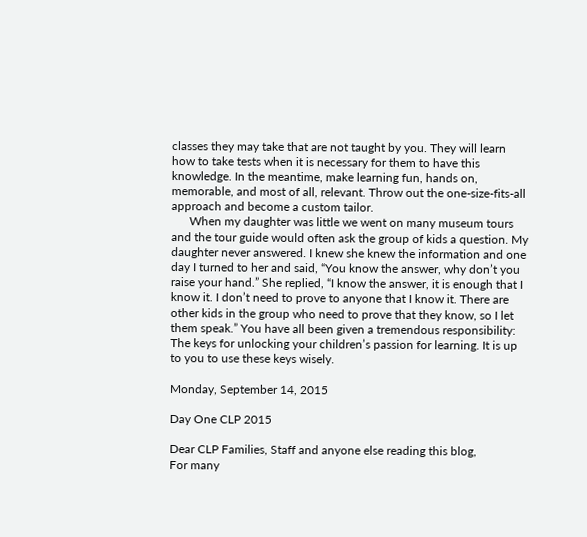classes they may take that are not taught by you. They will learn how to take tests when it is necessary for them to have this knowledge. In the meantime, make learning fun, hands on, memorable, and most of all, relevant. Throw out the one-size-fits-all approach and become a custom tailor.
      When my daughter was little we went on many museum tours and the tour guide would often ask the group of kids a question. My daughter never answered. I knew she knew the information and one day I turned to her and said, “You know the answer, why don’t you raise your hand.” She replied, “I know the answer, it is enough that I know it. I don’t need to prove to anyone that I know it. There are other kids in the group who need to prove that they know, so I let them speak.” You have all been given a tremendous responsibility: The keys for unlocking your children’s passion for learning. It is up to you to use these keys wisely.

Monday, September 14, 2015

Day One CLP 2015

Dear CLP Families, Staff and anyone else reading this blog,
For many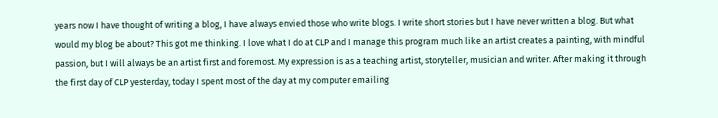years now I have thought of writing a blog, I have always envied those who write blogs. I write short stories but I have never written a blog. But what would my blog be about? This got me thinking. I love what I do at CLP and I manage this program much like an artist creates a painting, with mindful passion, but I will always be an artist first and foremost. My expression is as a teaching artist, storyteller, musician and writer. After making it through the first day of CLP yesterday, today I spent most of the day at my computer emailing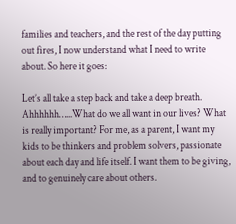families and teachers, and the rest of the day putting out fires, I now understand what I need to write about. So here it goes:

Let’s all take a step back and take a deep breath. Ahhhhhh…...What do we all want in our lives? What is really important? For me, as a parent, I want my kids to be thinkers and problem solvers, passionate about each day and life itself. I want them to be giving, and to genuinely care about others.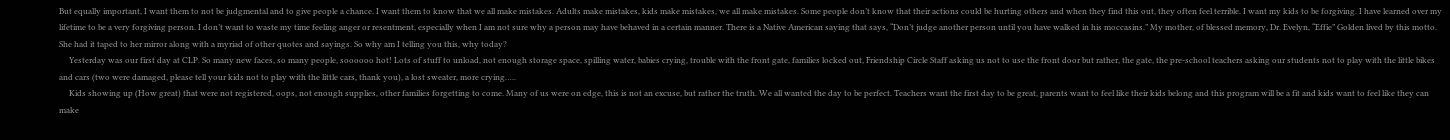But equally important, I want them to not be judgmental and to give people a chance. I want them to know that we all make mistakes. Adults make mistakes, kids make mistakes, we all make mistakes. Some people don’t know that their actions could be hurting others and when they find this out, they often feel terrible. I want my kids to be forgiving. I have learned over my lifetime to be a very forgiving person. I don’t want to waste my time feeling anger or resentment, especially when I am not sure why a person may have behaved in a certain manner. There is a Native American saying that says, “Don’t judge another person until you have walked in his moccasins.” My mother, of blessed memory, Dr. Evelyn, “Effie” Golden lived by this motto. She had it taped to her mirror along with a myriad of other quotes and sayings. So why am I telling you this, why today?
     Yesterday was our first day at CLP. So many new faces, so many people, soooooo hot! Lots of stuff to unload, not enough storage space, spilling water, babies crying, trouble with the front gate, families locked out, Friendship Circle Staff asking us not to use the front door but rather, the gate, the pre-school teachers asking our students not to play with the little bikes and cars (two were damaged, please tell your kids not to play with the little cars, thank you), a lost sweater, more crying…..
     Kids showing up (How great) that were not registered, oops, not enough supplies, other families forgetting to come. Many of us were on edge, this is not an excuse, but rather the truth. We all wanted the day to be perfect. Teachers want the first day to be great, parents want to feel like their kids belong and this program will be a fit and kids want to feel like they can make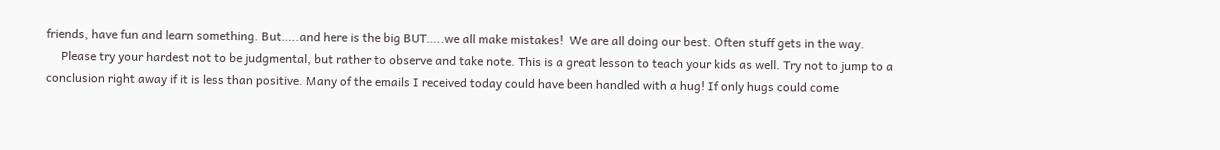friends, have fun and learn something. But…..and here is the big BUT…..we all make mistakes!  We are all doing our best. Often stuff gets in the way.
     Please try your hardest not to be judgmental, but rather to observe and take note. This is a great lesson to teach your kids as well. Try not to jump to a conclusion right away if it is less than positive. Many of the emails I received today could have been handled with a hug! If only hugs could come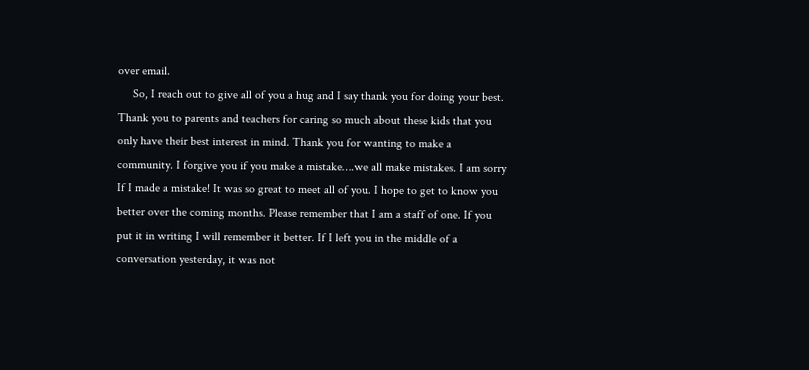over email.
     So, I reach out to give all of you a hug and I say thank you for doing your best. Thank you to parents and teachers for caring so much about these kids that you only have their best interest in mind. Thank you for wanting to make a community. I forgive you if you make a mistake….we all make mistakes. I am sorry If I made a mistake! It was so great to meet all of you. I hope to get to know you better over the coming months. Please remember that I am a staff of one. If you put it in writing I will remember it better. If I left you in the middle of a conversation yesterday, it was not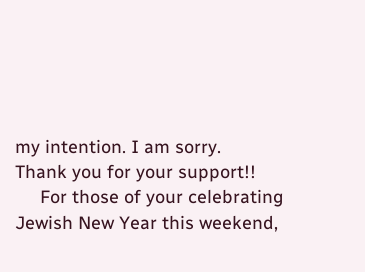my intention. I am sorry.
Thank you for your support!!
     For those of your celebrating Jewish New Year this weekend,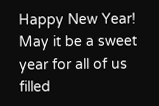Happy New Year! May it be a sweet year for all of us filled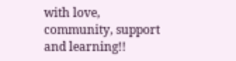with love, community, support and learning!!